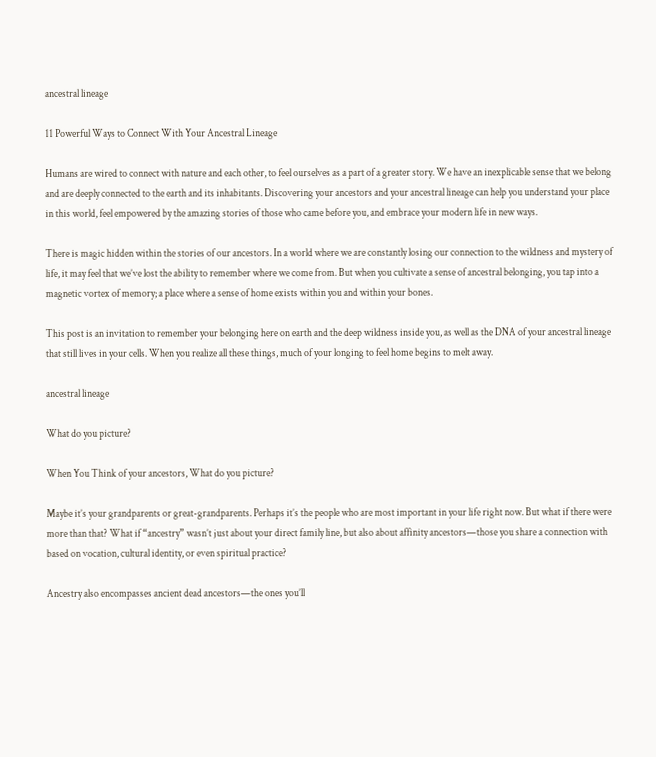ancestral lineage

11 Powerful Ways to Connect With Your Ancestral Lineage

Humans are wired to connect with nature and each other, to feel ourselves as a part of a greater story. We have an inexplicable sense that we belong and are deeply connected to the earth and its inhabitants. Discovering your ancestors and your ancestral lineage can help you understand your place in this world, feel empowered by the amazing stories of those who came before you, and embrace your modern life in new ways.

There is magic hidden within the stories of our ancestors. In a world where we are constantly losing our connection to the wildness and mystery of life, it may feel that we’ve lost the ability to remember where we come from. But when you cultivate a sense of ancestral belonging, you tap into a magnetic vortex of memory; a place where a sense of home exists within you and within your bones.

This post is an invitation to remember your belonging here on earth and the deep wildness inside you, as well as the DNA of your ancestral lineage that still lives in your cells. When you realize all these things, much of your longing to feel home begins to melt away.

ancestral lineage

What do you picture?

When You Think of your ancestors, What do you picture?

Maybe it’s your grandparents or great-grandparents. Perhaps it’s the people who are most important in your life right now. But what if there were more than that? What if “ancestry” wasn’t just about your direct family line, but also about affinity ancestors—those you share a connection with based on vocation, cultural identity, or even spiritual practice?

Ancestry also encompasses ancient dead ancestors—the ones you’ll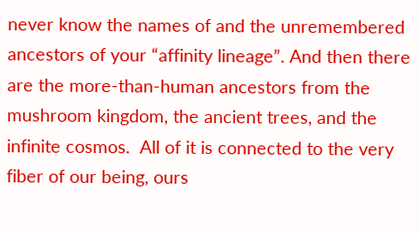never know the names of and the unremembered ancestors of your “affinity lineage”. And then there are the more-than-human ancestors from the mushroom kingdom, the ancient trees, and the infinite cosmos.  All of it is connected to the very fiber of our being, ours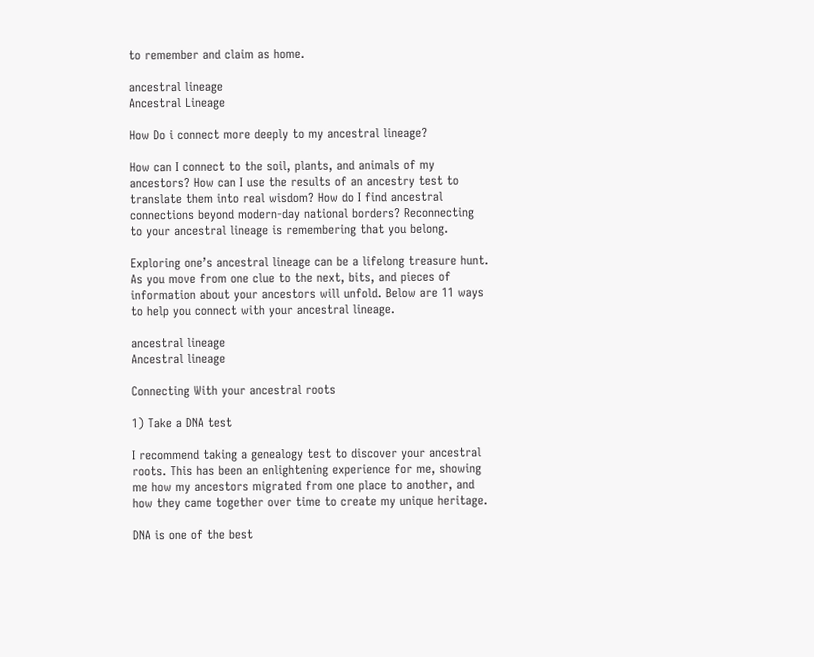to remember and claim as home.

ancestral lineage
Ancestral Lineage

How Do i connect more deeply to my ancestral lineage?

How can I connect to the soil, plants, and animals of my ancestors? How can I use the results of an ancestry test to translate them into real wisdom? How do I find ancestral connections beyond modern-day national borders? Reconnecting to your ancestral lineage is remembering that you belong.

Exploring one’s ancestral lineage can be a lifelong treasure hunt. As you move from one clue to the next, bits, and pieces of information about your ancestors will unfold. Below are 11 ways to help you connect with your ancestral lineage.

ancestral lineage
Ancestral lineage

Connecting With your ancestral roots

1) Take a DNA test

I recommend taking a genealogy test to discover your ancestral roots. This has been an enlightening experience for me, showing me how my ancestors migrated from one place to another, and how they came together over time to create my unique heritage.

DNA is one of the best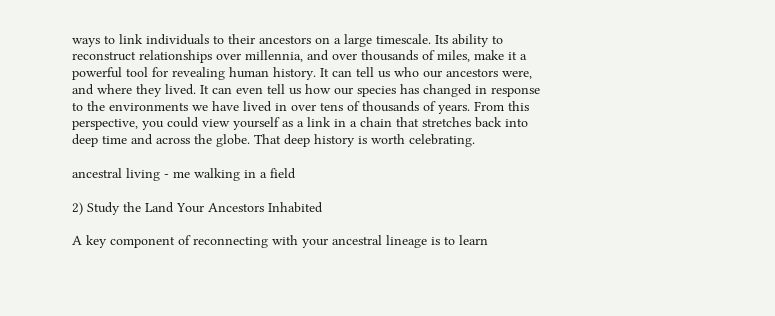ways to link individuals to their ancestors on a large timescale. Its ability to reconstruct relationships over millennia, and over thousands of miles, make it a powerful tool for revealing human history. It can tell us who our ancestors were, and where they lived. It can even tell us how our species has changed in response to the environments we have lived in over tens of thousands of years. From this perspective, you could view yourself as a link in a chain that stretches back into deep time and across the globe. That deep history is worth celebrating.

ancestral living - me walking in a field

2) Study the Land Your Ancestors Inhabited

A key component of reconnecting with your ancestral lineage is to learn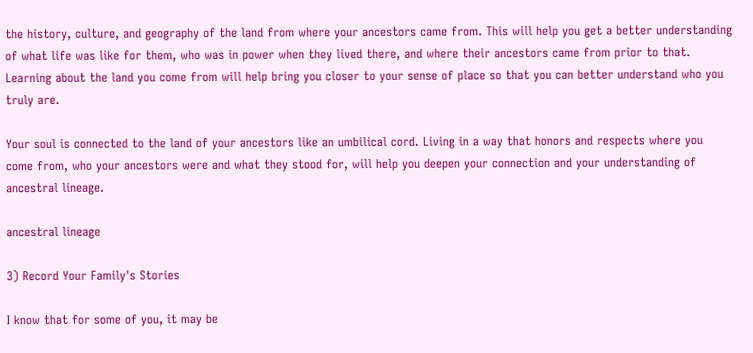the history, culture, and geography of the land from where your ancestors came from. This will help you get a better understanding of what life was like for them, who was in power when they lived there, and where their ancestors came from prior to that. Learning about the land you come from will help bring you closer to your sense of place so that you can better understand who you truly are.

Your soul is connected to the land of your ancestors like an umbilical cord. Living in a way that honors and respects where you come from, who your ancestors were and what they stood for, will help you deepen your connection and your understanding of ancestral lineage.

ancestral lineage

3) Record Your Family's Stories

I know that for some of you, it may be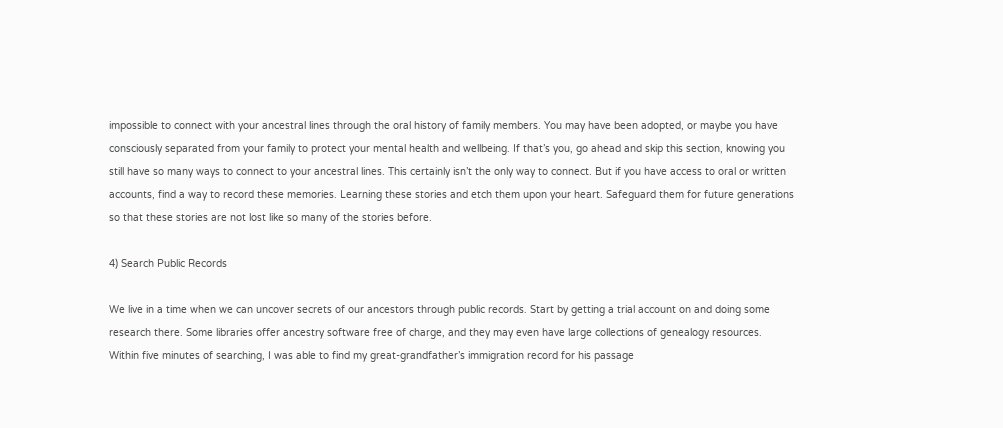impossible to connect with your ancestral lines through the oral history of family members. You may have been adopted, or maybe you have consciously separated from your family to protect your mental health and wellbeing. If that’s you, go ahead and skip this section, knowing you still have so many ways to connect to your ancestral lines. This certainly isn’t the only way to connect. But if you have access to oral or written accounts, find a way to record these memories. Learning these stories and etch them upon your heart. Safeguard them for future generations so that these stories are not lost like so many of the stories before.

4) Search Public Records

We live in a time when we can uncover secrets of our ancestors through public records. Start by getting a trial account on and doing some research there. Some libraries offer ancestry software free of charge, and they may even have large collections of genealogy resources. Within five minutes of searching, I was able to find my great-grandfather’s immigration record for his passage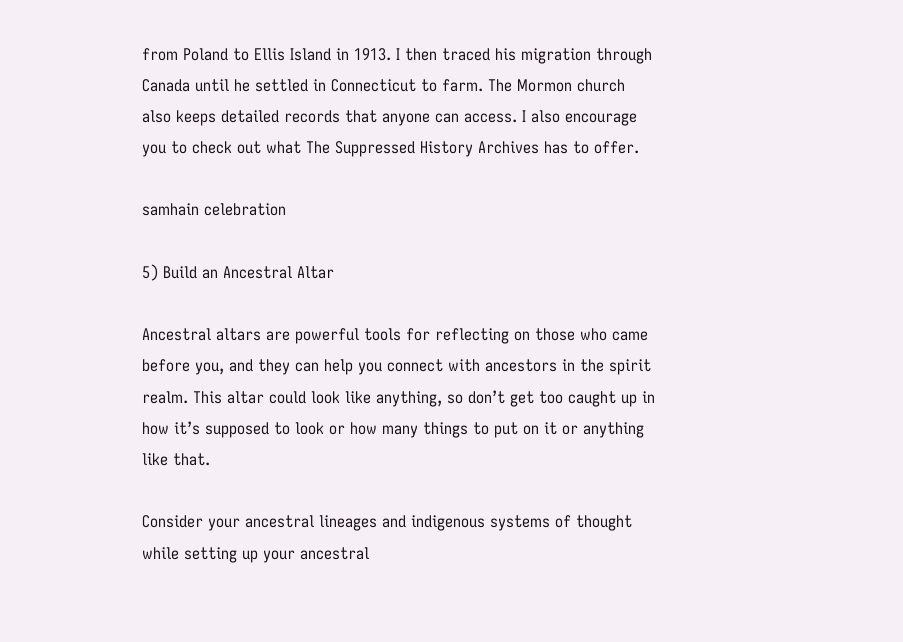from Poland to Ellis Island in 1913. I then traced his migration through Canada until he settled in Connecticut to farm. The Mormon church also keeps detailed records that anyone can access. I also encourage you to check out what The Suppressed History Archives has to offer.

samhain celebration

5) Build an Ancestral Altar

Ancestral altars are powerful tools for reflecting on those who came before you, and they can help you connect with ancestors in the spirit realm. This altar could look like anything, so don’t get too caught up in how it’s supposed to look or how many things to put on it or anything like that.

Consider your ancestral lineages and indigenous systems of thought while setting up your ancestral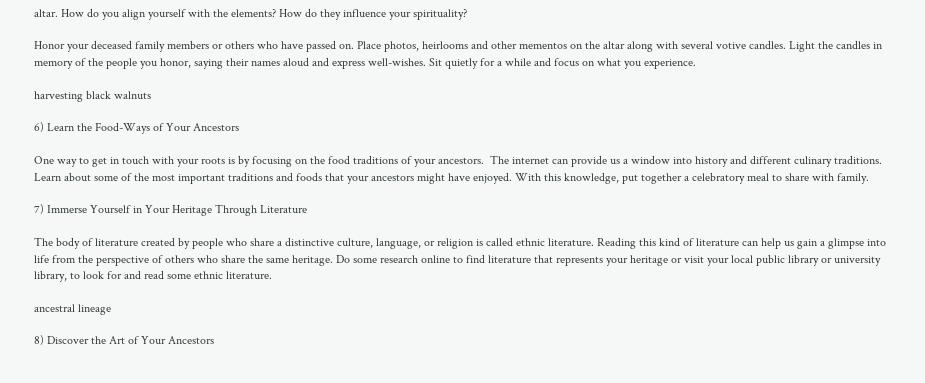altar. How do you align yourself with the elements? How do they influence your spirituality?

Honor your deceased family members or others who have passed on. Place photos, heirlooms and other mementos on the altar along with several votive candles. Light the candles in memory of the people you honor, saying their names aloud and express well-wishes. Sit quietly for a while and focus on what you experience.

harvesting black walnuts

6) Learn the Food-Ways of Your Ancestors

One way to get in touch with your roots is by focusing on the food traditions of your ancestors.  The internet can provide us a window into history and different culinary traditions. Learn about some of the most important traditions and foods that your ancestors might have enjoyed. With this knowledge, put together a celebratory meal to share with family.

7) Immerse Yourself in Your Heritage Through Literature

The body of literature created by people who share a distinctive culture, language, or religion is called ethnic literature. Reading this kind of literature can help us gain a glimpse into life from the perspective of others who share the same heritage. Do some research online to find literature that represents your heritage or visit your local public library or university library, to look for and read some ethnic literature.

ancestral lineage

8) Discover the Art of Your Ancestors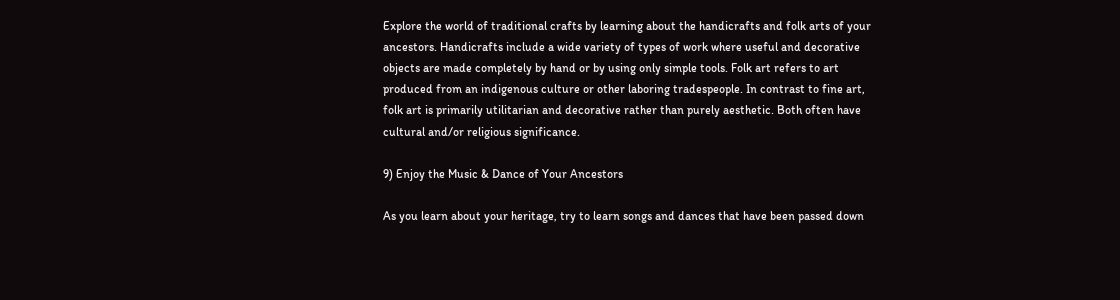Explore the world of traditional crafts by learning about the handicrafts and folk arts of your ancestors. Handicrafts include a wide variety of types of work where useful and decorative objects are made completely by hand or by using only simple tools. Folk art refers to art produced from an indigenous culture or other laboring tradespeople. In contrast to fine art, folk art is primarily utilitarian and decorative rather than purely aesthetic. Both often have cultural and/or religious significance.

9) Enjoy the Music & Dance of Your Ancestors

As you learn about your heritage, try to learn songs and dances that have been passed down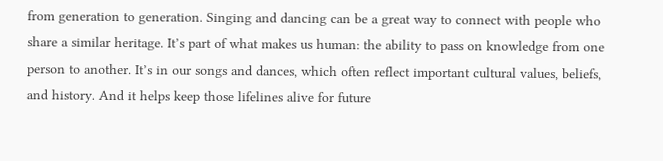from generation to generation. Singing and dancing can be a great way to connect with people who share a similar heritage. It’s part of what makes us human: the ability to pass on knowledge from one person to another. It’s in our songs and dances, which often reflect important cultural values, beliefs, and history. And it helps keep those lifelines alive for future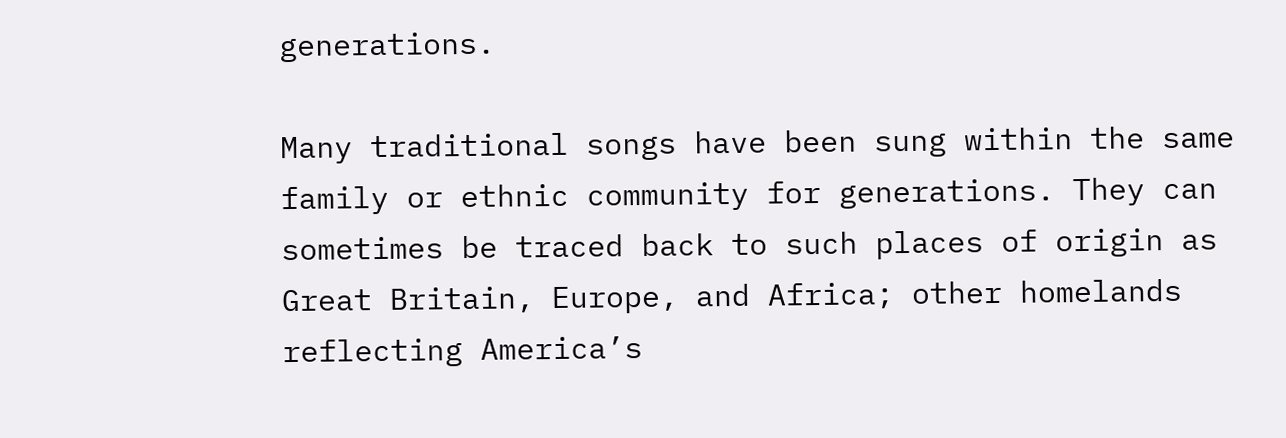generations.

Many traditional songs have been sung within the same family or ethnic community for generations. They can sometimes be traced back to such places of origin as Great Britain, Europe, and Africa; other homelands reflecting America’s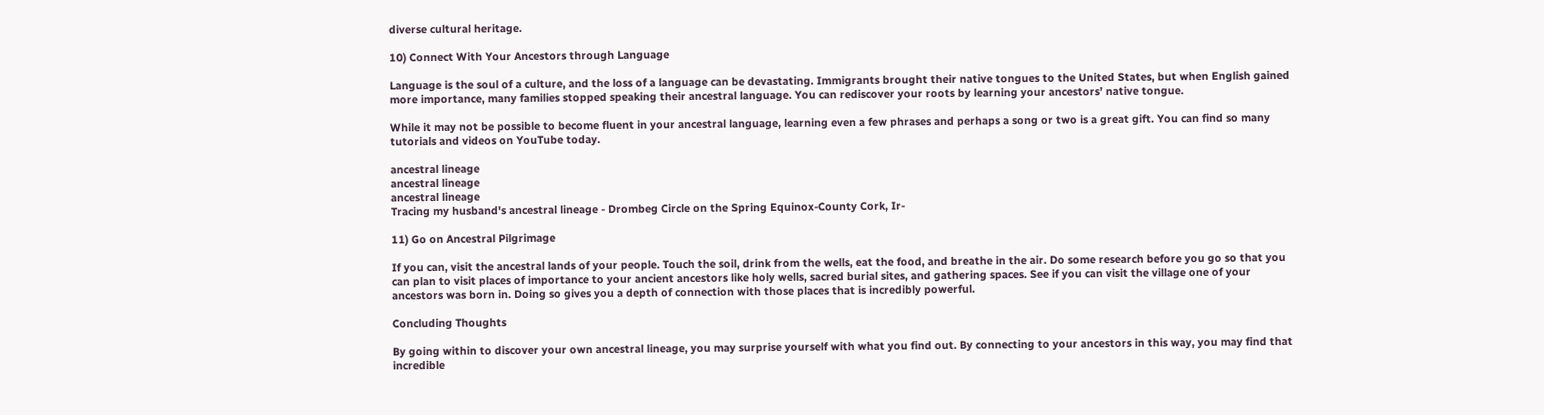diverse cultural heritage.

10) Connect With Your Ancestors through Language

Language is the soul of a culture, and the loss of a language can be devastating. Immigrants brought their native tongues to the United States, but when English gained more importance, many families stopped speaking their ancestral language. You can rediscover your roots by learning your ancestors’ native tongue.

While it may not be possible to become fluent in your ancestral language, learning even a few phrases and perhaps a song or two is a great gift. You can find so many tutorials and videos on YouTube today.

ancestral lineage
ancestral lineage
ancestral lineage
Tracing my husband's ancestral lineage - Drombeg Circle on the Spring Equinox-County Cork, Ir-

11) Go on Ancestral Pilgrimage

If you can, visit the ancestral lands of your people. Touch the soil, drink from the wells, eat the food, and breathe in the air. Do some research before you go so that you can plan to visit places of importance to your ancient ancestors like holy wells, sacred burial sites, and gathering spaces. See if you can visit the village one of your ancestors was born in. Doing so gives you a depth of connection with those places that is incredibly powerful.

Concluding Thoughts

By going within to discover your own ancestral lineage, you may surprise yourself with what you find out. By connecting to your ancestors in this way, you may find that incredible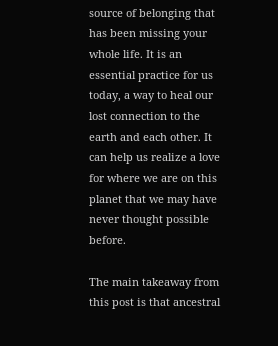source of belonging that has been missing your whole life. It is an essential practice for us today, a way to heal our lost connection to the earth and each other. It can help us realize a love for where we are on this planet that we may have never thought possible before.

The main takeaway from this post is that ancestral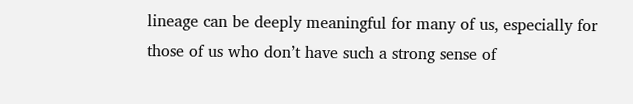lineage can be deeply meaningful for many of us, especially for those of us who don’t have such a strong sense of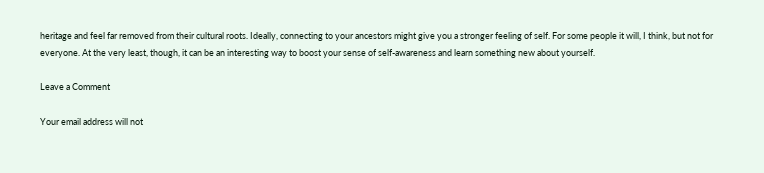heritage and feel far removed from their cultural roots. Ideally, connecting to your ancestors might give you a stronger feeling of self. For some people it will, I think, but not for everyone. At the very least, though, it can be an interesting way to boost your sense of self-awareness and learn something new about yourself.

Leave a Comment

Your email address will not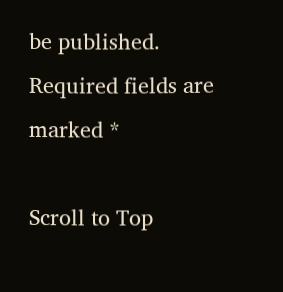be published. Required fields are marked *

Scroll to Top